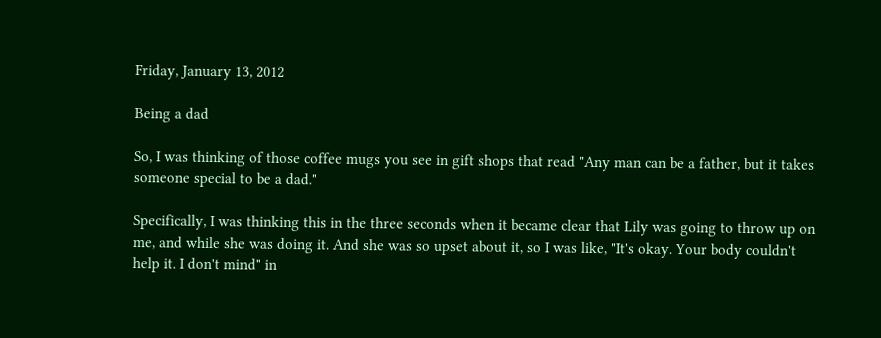Friday, January 13, 2012

Being a dad

So, I was thinking of those coffee mugs you see in gift shops that read "Any man can be a father, but it takes someone special to be a dad."

Specifically, I was thinking this in the three seconds when it became clear that Lily was going to throw up on me, and while she was doing it. And she was so upset about it, so I was like, "It's okay. Your body couldn't help it. I don't mind" in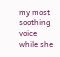my most soothing voice while she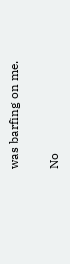was barfing on me.

No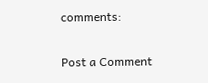comments:

Post a Comment